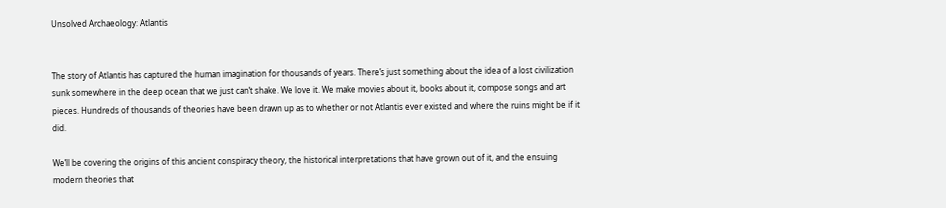Unsolved Archaeology: Atlantis


The story of Atlantis has captured the human imagination for thousands of years. There’s just something about the idea of a lost civilization sunk somewhere in the deep ocean that we just can’t shake. We love it. We make movies about it, books about it, compose songs and art pieces. Hundreds of thousands of theories have been drawn up as to whether or not Atlantis ever existed and where the ruins might be if it did.

We’ll be covering the origins of this ancient conspiracy theory, the historical interpretations that have grown out of it, and the ensuing modern theories that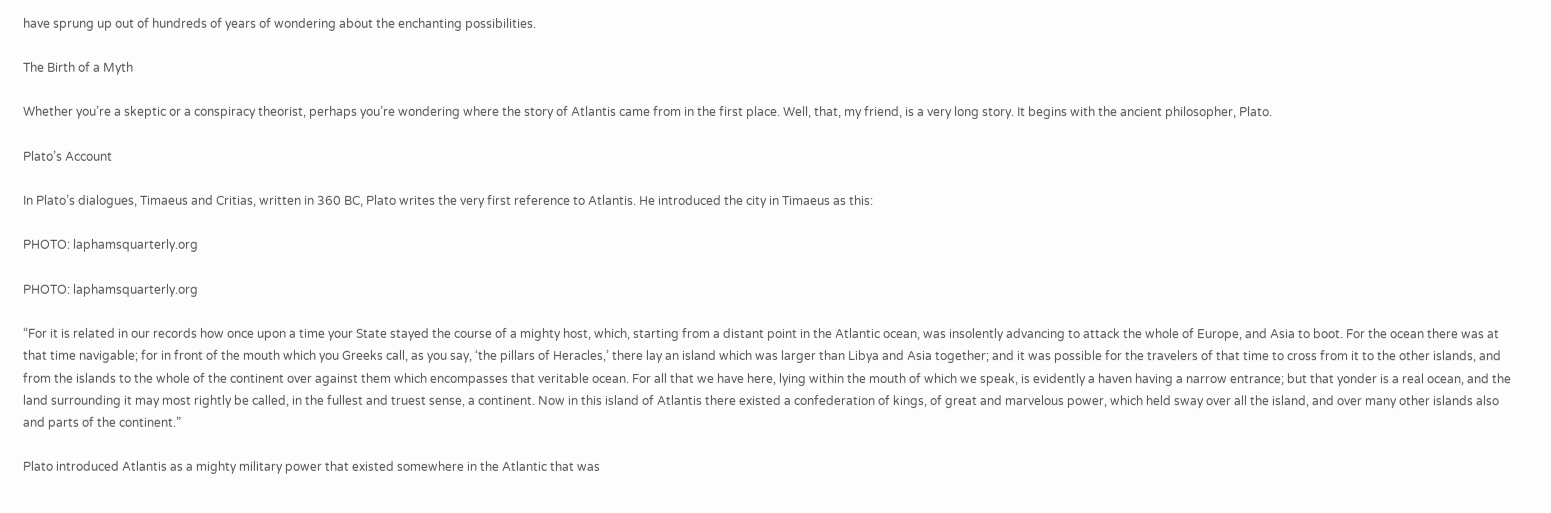have sprung up out of hundreds of years of wondering about the enchanting possibilities.

The Birth of a Myth

Whether you’re a skeptic or a conspiracy theorist, perhaps you’re wondering where the story of Atlantis came from in the first place. Well, that, my friend, is a very long story. It begins with the ancient philosopher, Plato.

Plato’s Account

In Plato’s dialogues, Timaeus and Critias, written in 360 BC, Plato writes the very first reference to Atlantis. He introduced the city in Timaeus as this:

PHOTO: laphamsquarterly.org

PHOTO: laphamsquarterly.org

“For it is related in our records how once upon a time your State stayed the course of a mighty host, which, starting from a distant point in the Atlantic ocean, was insolently advancing to attack the whole of Europe, and Asia to boot. For the ocean there was at that time navigable; for in front of the mouth which you Greeks call, as you say, ‘the pillars of Heracles,’ there lay an island which was larger than Libya and Asia together; and it was possible for the travelers of that time to cross from it to the other islands, and from the islands to the whole of the continent over against them which encompasses that veritable ocean. For all that we have here, lying within the mouth of which we speak, is evidently a haven having a narrow entrance; but that yonder is a real ocean, and the land surrounding it may most rightly be called, in the fullest and truest sense, a continent. Now in this island of Atlantis there existed a confederation of kings, of great and marvelous power, which held sway over all the island, and over many other islands also and parts of the continent.”

Plato introduced Atlantis as a mighty military power that existed somewhere in the Atlantic that was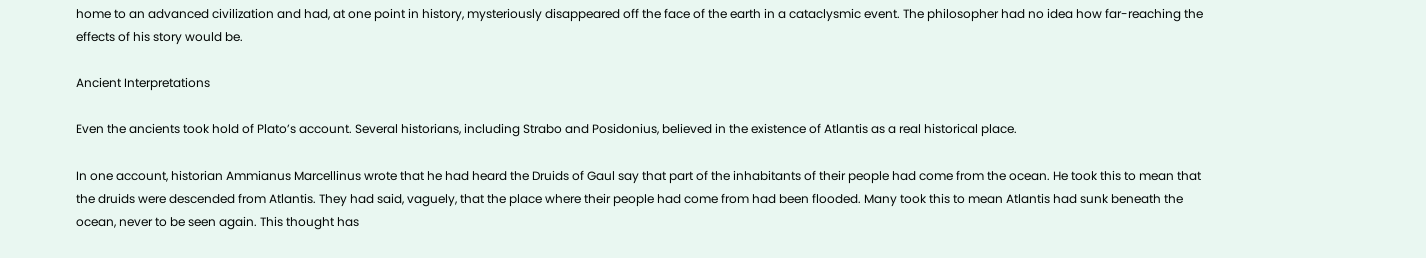home to an advanced civilization and had, at one point in history, mysteriously disappeared off the face of the earth in a cataclysmic event. The philosopher had no idea how far-reaching the effects of his story would be.

Ancient Interpretations

Even the ancients took hold of Plato’s account. Several historians, including Strabo and Posidonius, believed in the existence of Atlantis as a real historical place.

In one account, historian Ammianus Marcellinus wrote that he had heard the Druids of Gaul say that part of the inhabitants of their people had come from the ocean. He took this to mean that the druids were descended from Atlantis. They had said, vaguely, that the place where their people had come from had been flooded. Many took this to mean Atlantis had sunk beneath the ocean, never to be seen again. This thought has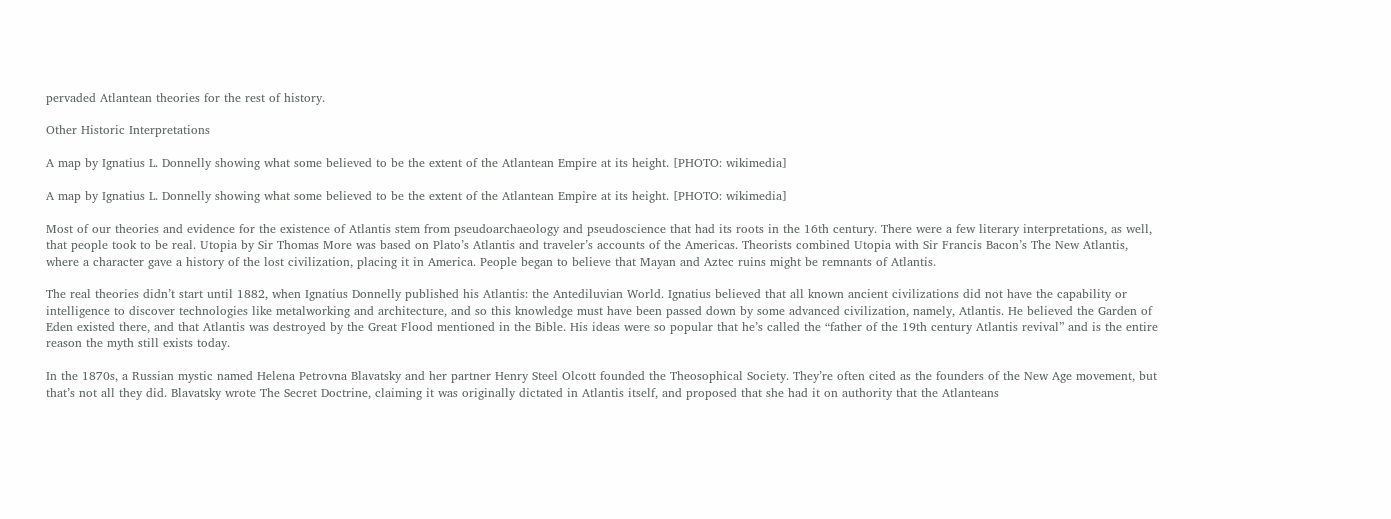pervaded Atlantean theories for the rest of history.

Other Historic Interpretations

A map by Ignatius L. Donnelly showing what some believed to be the extent of the Atlantean Empire at its height. [PHOTO: wikimedia]

A map by Ignatius L. Donnelly showing what some believed to be the extent of the Atlantean Empire at its height. [PHOTO: wikimedia]

Most of our theories and evidence for the existence of Atlantis stem from pseudoarchaeology and pseudoscience that had its roots in the 16th century. There were a few literary interpretations, as well, that people took to be real. Utopia by Sir Thomas More was based on Plato’s Atlantis and traveler’s accounts of the Americas. Theorists combined Utopia with Sir Francis Bacon’s The New Atlantis, where a character gave a history of the lost civilization, placing it in America. People began to believe that Mayan and Aztec ruins might be remnants of Atlantis.

The real theories didn’t start until 1882, when Ignatius Donnelly published his Atlantis: the Antediluvian World. Ignatius believed that all known ancient civilizations did not have the capability or intelligence to discover technologies like metalworking and architecture, and so this knowledge must have been passed down by some advanced civilization, namely, Atlantis. He believed the Garden of Eden existed there, and that Atlantis was destroyed by the Great Flood mentioned in the Bible. His ideas were so popular that he’s called the “father of the 19th century Atlantis revival” and is the entire reason the myth still exists today.

In the 1870s, a Russian mystic named Helena Petrovna Blavatsky and her partner Henry Steel Olcott founded the Theosophical Society. They’re often cited as the founders of the New Age movement, but that’s not all they did. Blavatsky wrote The Secret Doctrine, claiming it was originally dictated in Atlantis itself, and proposed that she had it on authority that the Atlanteans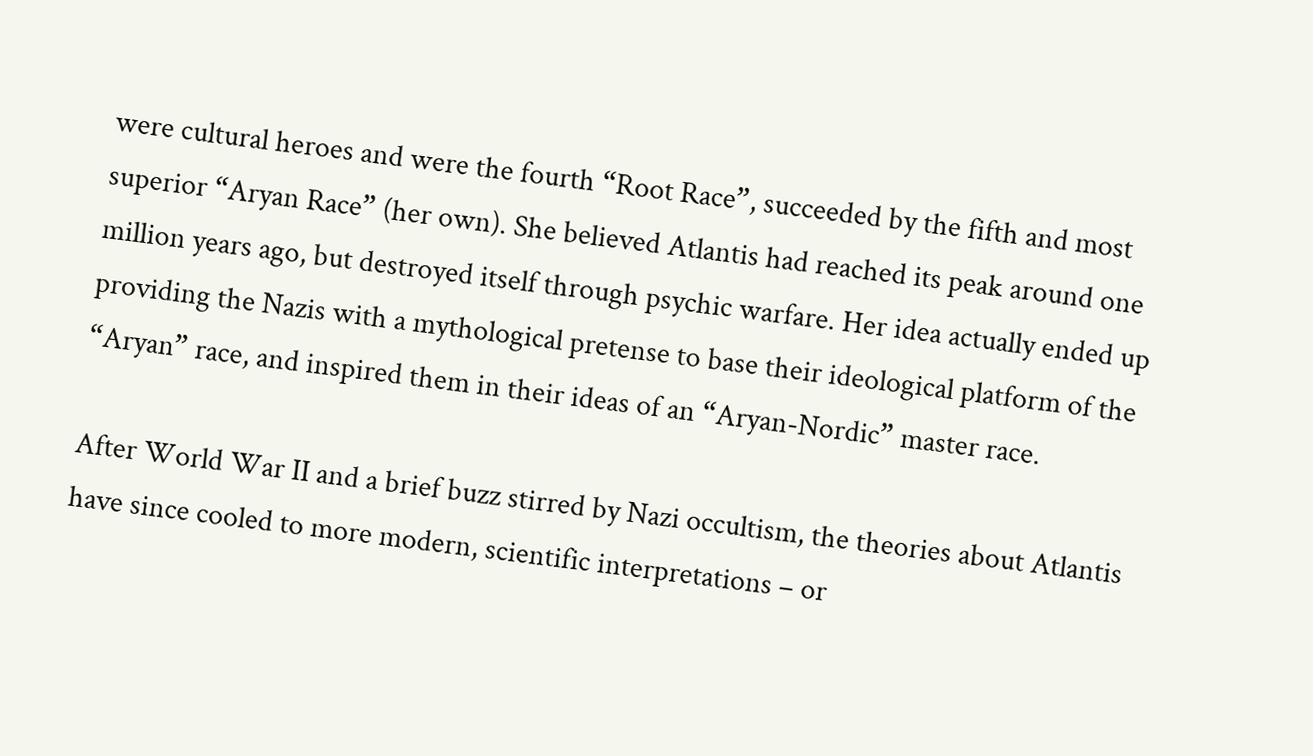were cultural heroes and were the fourth “Root Race”, succeeded by the fifth and most superior “Aryan Race” (her own). She believed Atlantis had reached its peak around one million years ago, but destroyed itself through psychic warfare. Her idea actually ended up providing the Nazis with a mythological pretense to base their ideological platform of the “Aryan” race, and inspired them in their ideas of an “Aryan-Nordic” master race.

After World War II and a brief buzz stirred by Nazi occultism, the theories about Atlantis have since cooled to more modern, scientific interpretations – or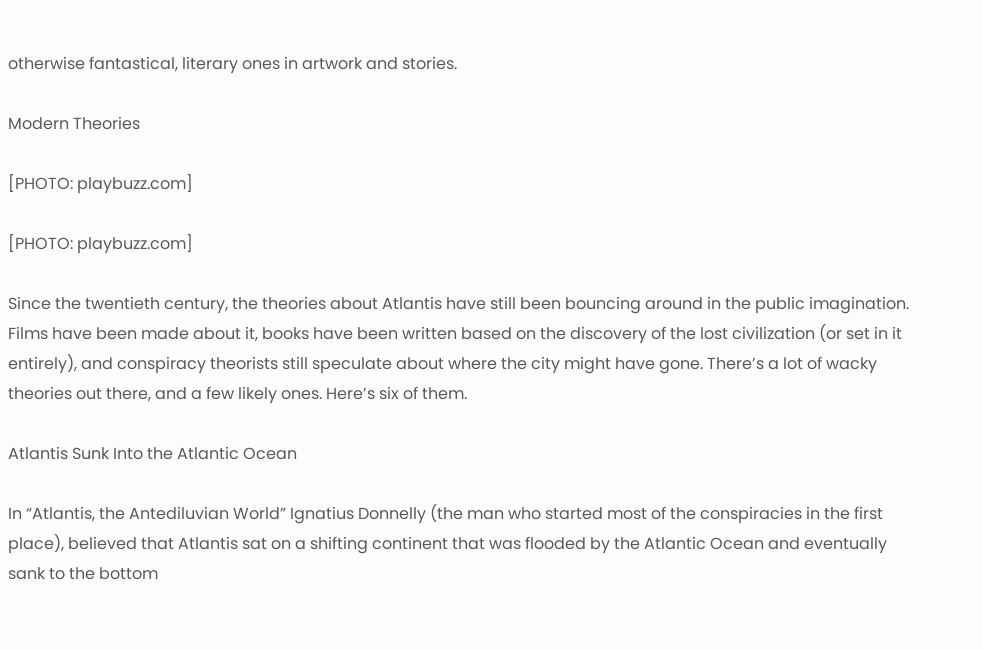otherwise fantastical, literary ones in artwork and stories.

Modern Theories

[PHOTO: playbuzz.com]

[PHOTO: playbuzz.com]

Since the twentieth century, the theories about Atlantis have still been bouncing around in the public imagination. Films have been made about it, books have been written based on the discovery of the lost civilization (or set in it entirely), and conspiracy theorists still speculate about where the city might have gone. There’s a lot of wacky theories out there, and a few likely ones. Here’s six of them.

Atlantis Sunk Into the Atlantic Ocean

In “Atlantis, the Antediluvian World” Ignatius Donnelly (the man who started most of the conspiracies in the first place), believed that Atlantis sat on a shifting continent that was flooded by the Atlantic Ocean and eventually sank to the bottom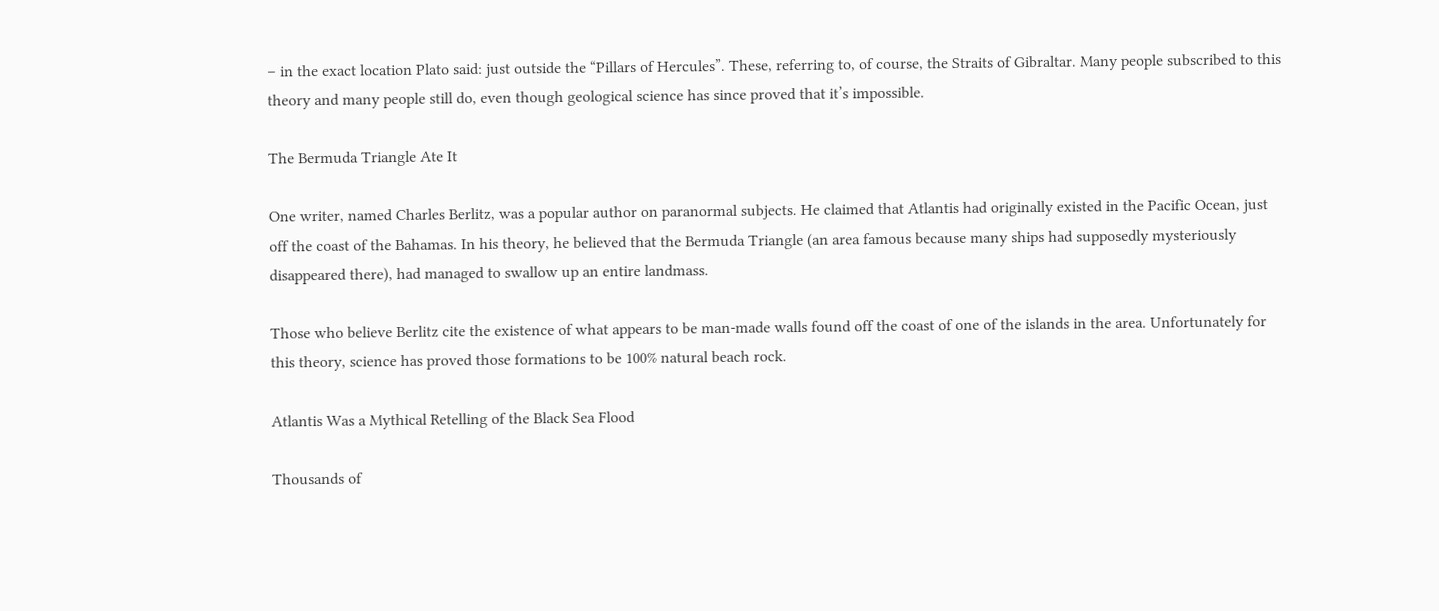– in the exact location Plato said: just outside the “Pillars of Hercules”. These, referring to, of course, the Straits of Gibraltar. Many people subscribed to this theory and many people still do, even though geological science has since proved that it’s impossible.

The Bermuda Triangle Ate It

One writer, named Charles Berlitz, was a popular author on paranormal subjects. He claimed that Atlantis had originally existed in the Pacific Ocean, just off the coast of the Bahamas. In his theory, he believed that the Bermuda Triangle (an area famous because many ships had supposedly mysteriously disappeared there), had managed to swallow up an entire landmass.

Those who believe Berlitz cite the existence of what appears to be man-made walls found off the coast of one of the islands in the area. Unfortunately for this theory, science has proved those formations to be 100% natural beach rock.

Atlantis Was a Mythical Retelling of the Black Sea Flood

Thousands of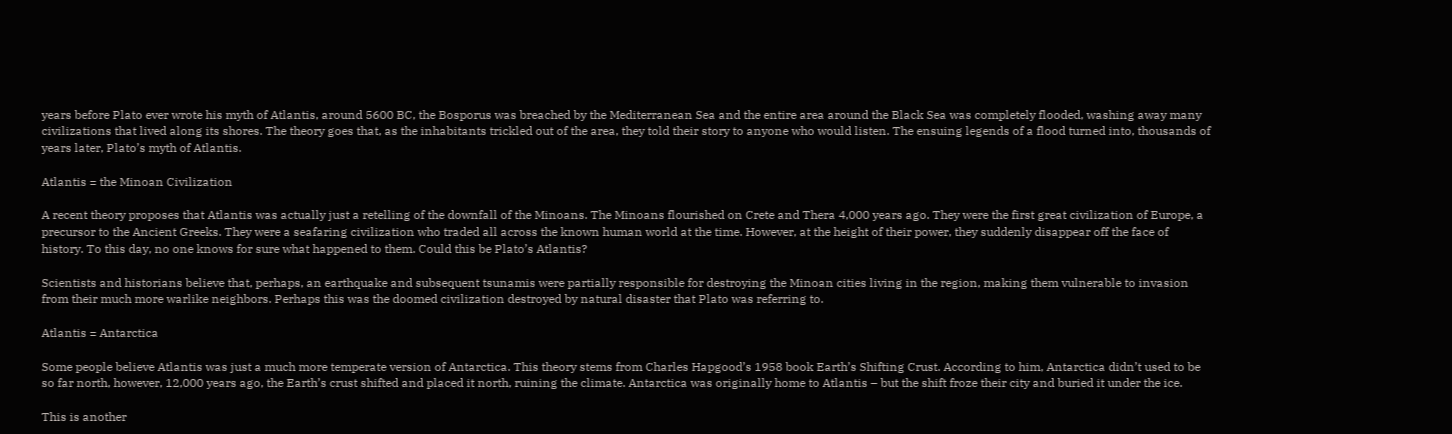years before Plato ever wrote his myth of Atlantis, around 5600 BC, the Bosporus was breached by the Mediterranean Sea and the entire area around the Black Sea was completely flooded, washing away many civilizations that lived along its shores. The theory goes that, as the inhabitants trickled out of the area, they told their story to anyone who would listen. The ensuing legends of a flood turned into, thousands of years later, Plato’s myth of Atlantis.

Atlantis = the Minoan Civilization

A recent theory proposes that Atlantis was actually just a retelling of the downfall of the Minoans. The Minoans flourished on Crete and Thera 4,000 years ago. They were the first great civilization of Europe, a precursor to the Ancient Greeks. They were a seafaring civilization who traded all across the known human world at the time. However, at the height of their power, they suddenly disappear off the face of history. To this day, no one knows for sure what happened to them. Could this be Plato’s Atlantis?

Scientists and historians believe that, perhaps, an earthquake and subsequent tsunamis were partially responsible for destroying the Minoan cities living in the region, making them vulnerable to invasion from their much more warlike neighbors. Perhaps this was the doomed civilization destroyed by natural disaster that Plato was referring to.

Atlantis = Antarctica

Some people believe Atlantis was just a much more temperate version of Antarctica. This theory stems from Charles Hapgood’s 1958 book Earth’s Shifting Crust. According to him, Antarctica didn’t used to be so far north, however, 12,000 years ago, the Earth’s crust shifted and placed it north, ruining the climate. Antarctica was originally home to Atlantis – but the shift froze their city and buried it under the ice.

This is another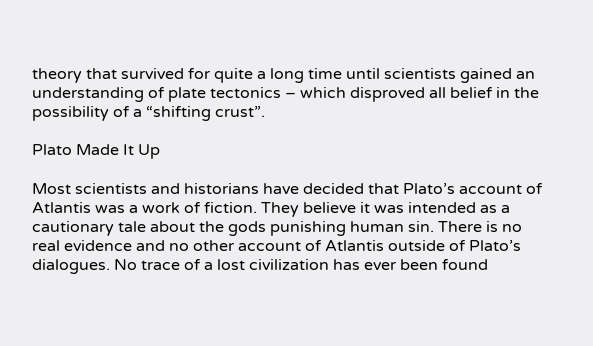theory that survived for quite a long time until scientists gained an understanding of plate tectonics – which disproved all belief in the possibility of a “shifting crust”.

Plato Made It Up

Most scientists and historians have decided that Plato’s account of Atlantis was a work of fiction. They believe it was intended as a cautionary tale about the gods punishing human sin. There is no real evidence and no other account of Atlantis outside of Plato’s dialogues. No trace of a lost civilization has ever been found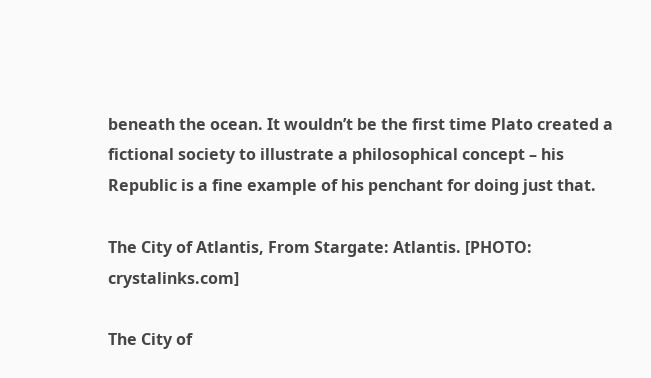beneath the ocean. It wouldn’t be the first time Plato created a fictional society to illustrate a philosophical concept – his Republic is a fine example of his penchant for doing just that.

The City of Atlantis, From Stargate: Atlantis. [PHOTO: crystalinks.com]

The City of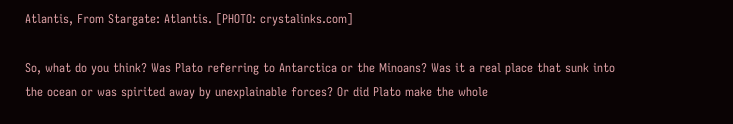Atlantis, From Stargate: Atlantis. [PHOTO: crystalinks.com]

So, what do you think? Was Plato referring to Antarctica or the Minoans? Was it a real place that sunk into the ocean or was spirited away by unexplainable forces? Or did Plato make the whole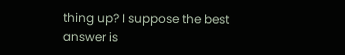thing up? I suppose the best answer is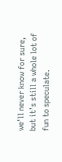we’ll never know for sure, but it’s still a whole lot of fun to speculate.